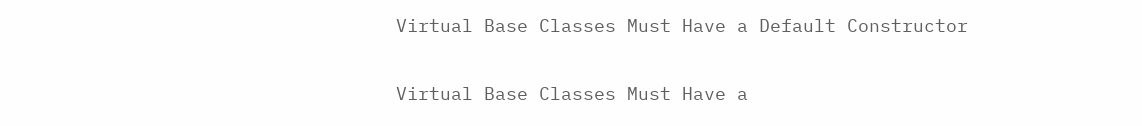Virtual Base Classes Must Have a Default Constructor

Virtual Base Classes Must Have a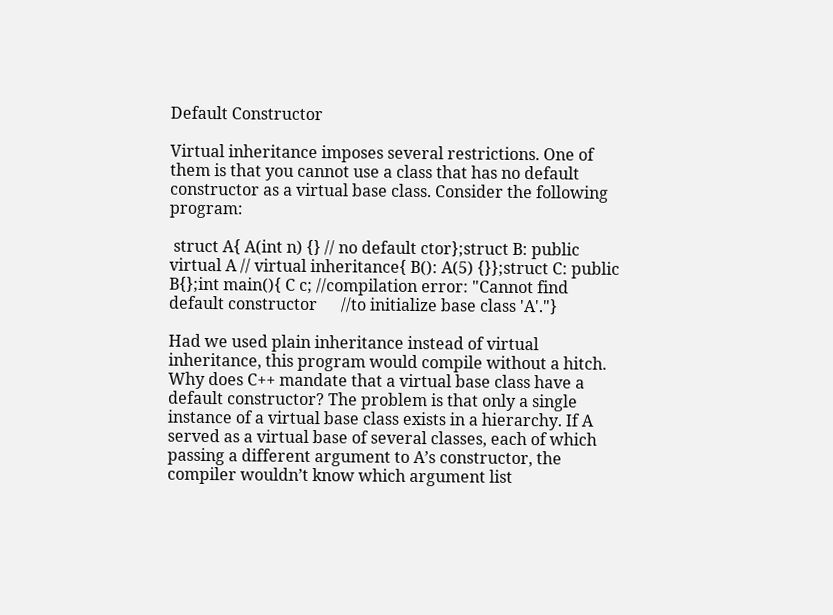Default Constructor

Virtual inheritance imposes several restrictions. One of them is that you cannot use a class that has no default constructor as a virtual base class. Consider the following program:

 struct A{ A(int n) {} // no default ctor};struct B: public virtual A // virtual inheritance{ B(): A(5) {}};struct C: public B{};int main(){ C c; //compilation error: "Cannot find default constructor      //to initialize base class 'A'."}

Had we used plain inheritance instead of virtual inheritance, this program would compile without a hitch. Why does C++ mandate that a virtual base class have a default constructor? The problem is that only a single instance of a virtual base class exists in a hierarchy. If A served as a virtual base of several classes, each of which passing a different argument to A’s constructor, the compiler wouldn’t know which argument list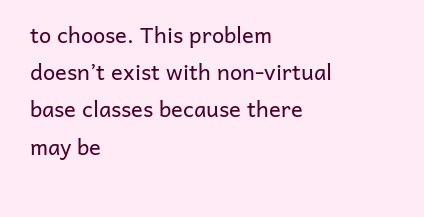to choose. This problem doesn’t exist with non-virtual base classes because there may be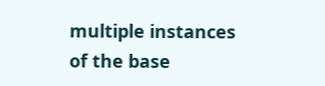multiple instances of the base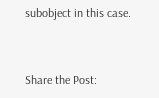subobject in this case.


Share the Post: